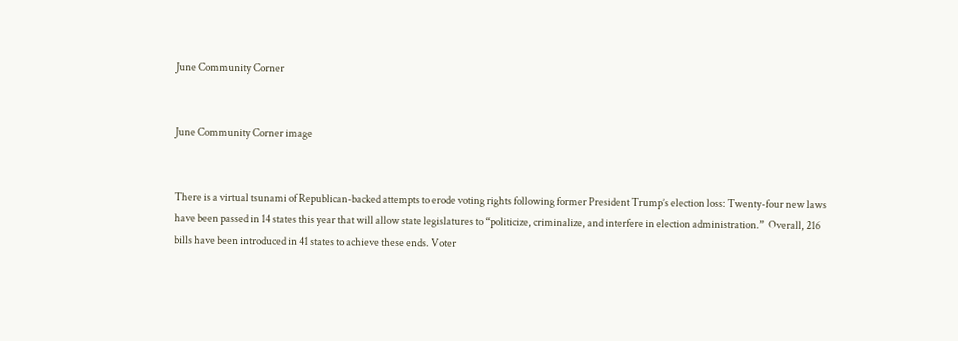June Community Corner


June Community Corner image


There is a virtual tsunami of Republican-backed attempts to erode voting rights following former President Trump’s election loss: Twenty-four new laws have been passed in 14 states this year that will allow state legislatures to “politicize, criminalize, and interfere in election administration.”  Overall, 216 bills have been introduced in 41 states to achieve these ends. Voter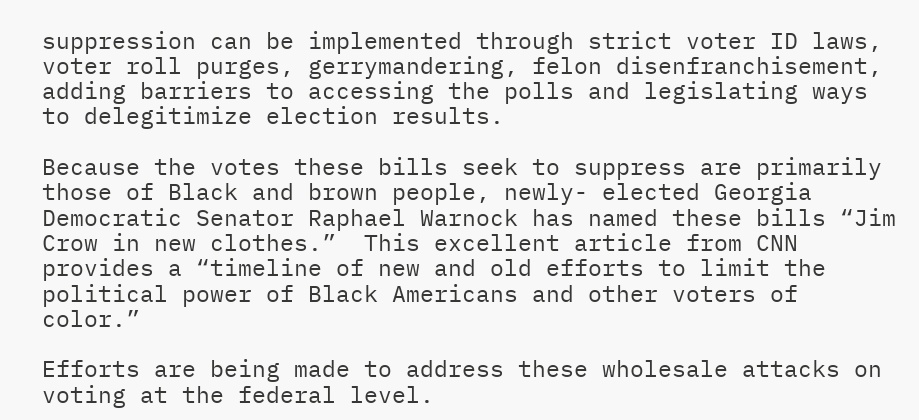suppression can be implemented through strict voter ID laws, voter roll purges, gerrymandering, felon disenfranchisement, adding barriers to accessing the polls and legislating ways to delegitimize election results.

Because the votes these bills seek to suppress are primarily those of Black and brown people, newly- elected Georgia Democratic Senator Raphael Warnock has named these bills “Jim Crow in new clothes.”  This excellent article from CNN provides a “timeline of new and old efforts to limit the political power of Black Americans and other voters of color.”

Efforts are being made to address these wholesale attacks on voting at the federal level.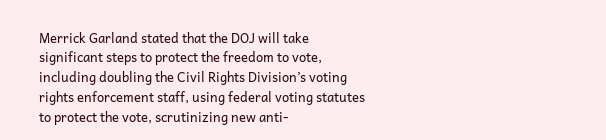Merrick Garland stated that the DOJ will take significant steps to protect the freedom to vote, including doubling the Civil Rights Division’s voting rights enforcement staff, using federal voting statutes to protect the vote, scrutinizing new anti-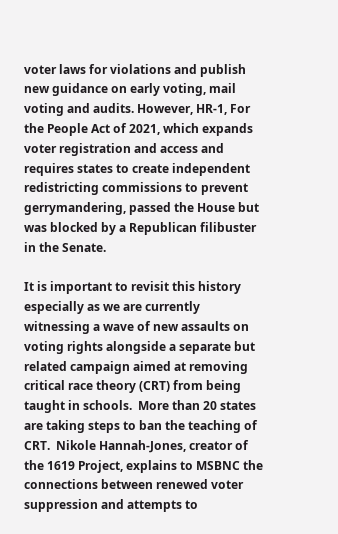voter laws for violations and publish new guidance on early voting, mail voting and audits. However, HR-1, For the People Act of 2021, which expands voter registration and access and requires states to create independent redistricting commissions to prevent gerrymandering, passed the House but was blocked by a Republican filibuster in the Senate.

It is important to revisit this history especially as we are currently witnessing a wave of new assaults on voting rights alongside a separate but related campaign aimed at removing critical race theory (CRT) from being taught in schools.  More than 20 states are taking steps to ban the teaching of CRT.  Nikole Hannah-Jones, creator of the 1619 Project, explains to MSBNC the connections between renewed voter suppression and attempts to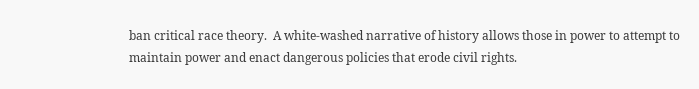ban critical race theory.  A white-washed narrative of history allows those in power to attempt to maintain power and enact dangerous policies that erode civil rights.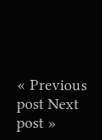« Previous post Next post »